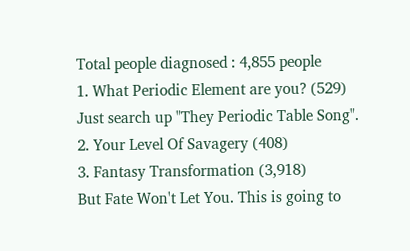Total people diagnosed : 4,855 people
1. What Periodic Element are you? (529)
Just search up "They Periodic Table Song".
2. Your Level Of Savagery (408)
3. Fantasy Transformation (3,918)
But Fate Won't Let You. This is going to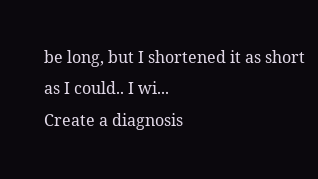be long, but I shortened it as short as I could.. I wi...
Create a diagnosis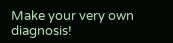Make your very own diagnosis!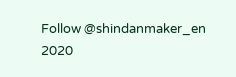Follow @shindanmaker_en
2020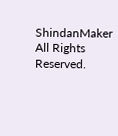ShindanMaker All Rights Reserved.